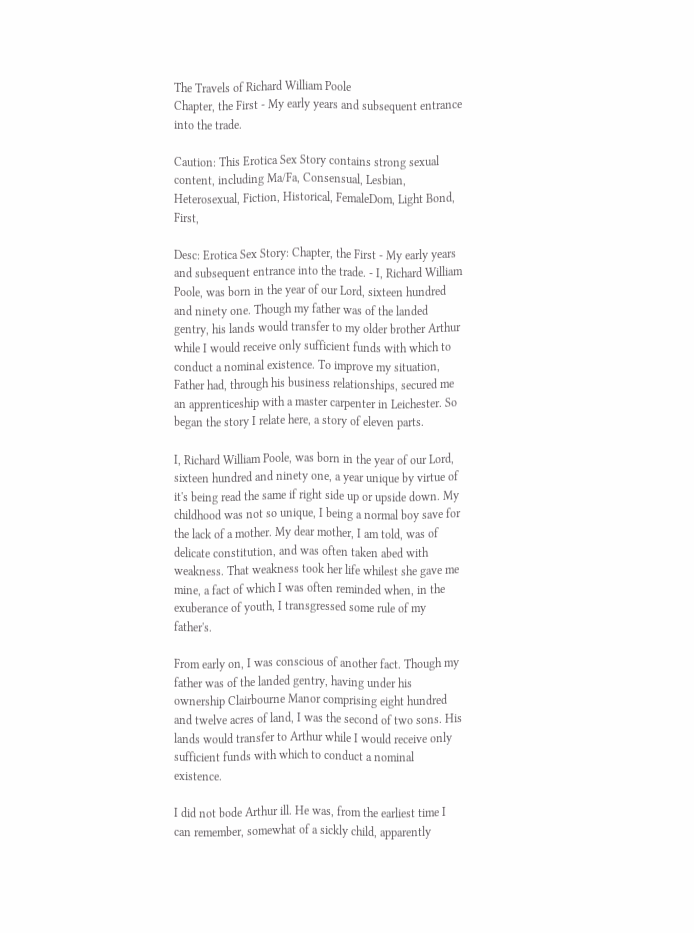The Travels of Richard William Poole
Chapter, the First - My early years and subsequent entrance into the trade.

Caution: This Erotica Sex Story contains strong sexual content, including Ma/Fa, Consensual, Lesbian, Heterosexual, Fiction, Historical, FemaleDom, Light Bond, First,

Desc: Erotica Sex Story: Chapter, the First - My early years and subsequent entrance into the trade. - I, Richard William Poole, was born in the year of our Lord, sixteen hundred and ninety one. Though my father was of the landed gentry, his lands would transfer to my older brother Arthur while I would receive only sufficient funds with which to conduct a nominal existence. To improve my situation, Father had, through his business relationships, secured me an apprenticeship with a master carpenter in Leichester. So began the story I relate here, a story of eleven parts.

I, Richard William Poole, was born in the year of our Lord, sixteen hundred and ninety one, a year unique by virtue of it's being read the same if right side up or upside down. My childhood was not so unique, I being a normal boy save for the lack of a mother. My dear mother, I am told, was of delicate constitution, and was often taken abed with weakness. That weakness took her life whilest she gave me mine, a fact of which I was often reminded when, in the exuberance of youth, I transgressed some rule of my father's.

From early on, I was conscious of another fact. Though my father was of the landed gentry, having under his ownership Clairbourne Manor comprising eight hundred and twelve acres of land, I was the second of two sons. His lands would transfer to Arthur while I would receive only sufficient funds with which to conduct a nominal existence.

I did not bode Arthur ill. He was, from the earliest time I can remember, somewhat of a sickly child, apparently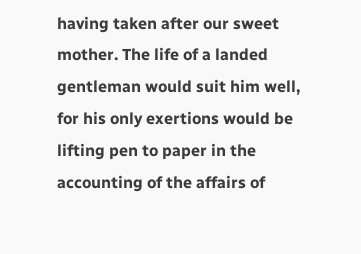having taken after our sweet mother. The life of a landed gentleman would suit him well, for his only exertions would be lifting pen to paper in the accounting of the affairs of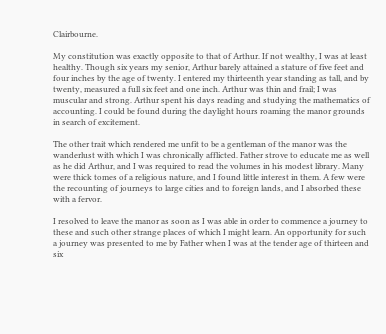Clairbourne.

My constitution was exactly opposite to that of Arthur. If not wealthy, I was at least healthy. Though six years my senior, Arthur barely attained a stature of five feet and four inches by the age of twenty. I entered my thirteenth year standing as tall, and by twenty, measured a full six feet and one inch. Arthur was thin and frail; I was muscular and strong. Arthur spent his days reading and studying the mathematics of accounting. I could be found during the daylight hours roaming the manor grounds in search of excitement.

The other trait which rendered me unfit to be a gentleman of the manor was the wanderlust with which I was chronically afflicted. Father strove to educate me as well as he did Arthur, and I was required to read the volumes in his modest library. Many were thick tomes of a religious nature, and I found little interest in them. A few were the recounting of journeys to large cities and to foreign lands, and I absorbed these with a fervor.

I resolved to leave the manor as soon as I was able in order to commence a journey to these and such other strange places of which I might learn. An opportunity for such a journey was presented to me by Father when I was at the tender age of thirteen and six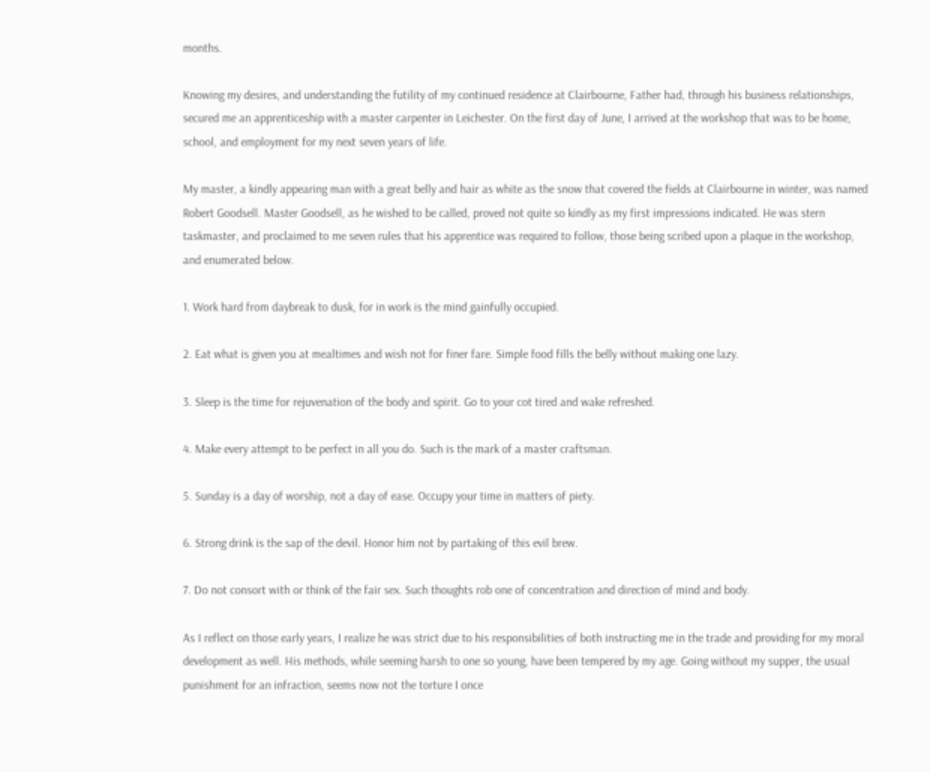months.

Knowing my desires, and understanding the futility of my continued residence at Clairbourne, Father had, through his business relationships, secured me an apprenticeship with a master carpenter in Leichester. On the first day of June, I arrived at the workshop that was to be home, school, and employment for my next seven years of life.

My master, a kindly appearing man with a great belly and hair as white as the snow that covered the fields at Clairbourne in winter, was named Robert Goodsell. Master Goodsell, as he wished to be called, proved not quite so kindly as my first impressions indicated. He was stern taskmaster, and proclaimed to me seven rules that his apprentice was required to follow, those being scribed upon a plaque in the workshop, and enumerated below.

1. Work hard from daybreak to dusk, for in work is the mind gainfully occupied.

2. Eat what is given you at mealtimes and wish not for finer fare. Simple food fills the belly without making one lazy.

3. Sleep is the time for rejuvenation of the body and spirit. Go to your cot tired and wake refreshed.

4. Make every attempt to be perfect in all you do. Such is the mark of a master craftsman.

5. Sunday is a day of worship, not a day of ease. Occupy your time in matters of piety.

6. Strong drink is the sap of the devil. Honor him not by partaking of this evil brew.

7. Do not consort with or think of the fair sex. Such thoughts rob one of concentration and direction of mind and body.

As I reflect on those early years, I realize he was strict due to his responsibilities of both instructing me in the trade and providing for my moral development as well. His methods, while seeming harsh to one so young, have been tempered by my age. Going without my supper, the usual punishment for an infraction, seems now not the torture I once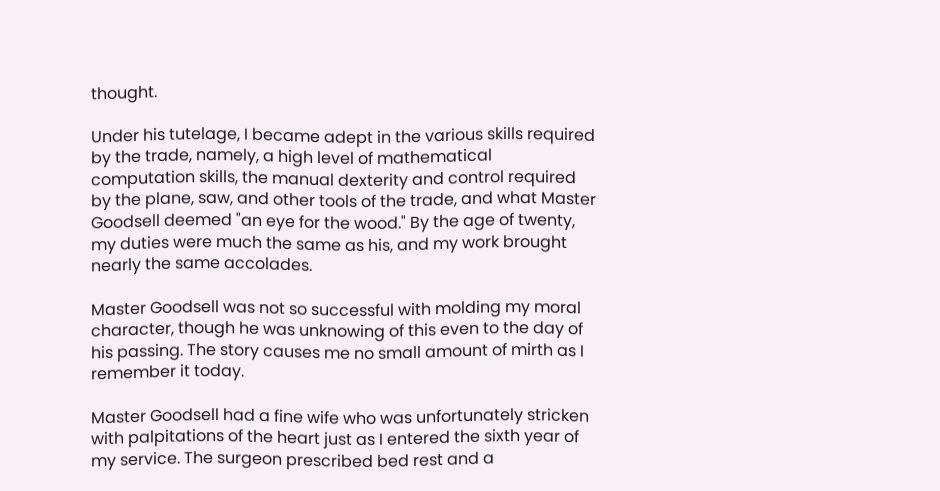thought.

Under his tutelage, I became adept in the various skills required by the trade, namely, a high level of mathematical computation skills, the manual dexterity and control required by the plane, saw, and other tools of the trade, and what Master Goodsell deemed "an eye for the wood." By the age of twenty, my duties were much the same as his, and my work brought nearly the same accolades.

Master Goodsell was not so successful with molding my moral character, though he was unknowing of this even to the day of his passing. The story causes me no small amount of mirth as I remember it today.

Master Goodsell had a fine wife who was unfortunately stricken with palpitations of the heart just as I entered the sixth year of my service. The surgeon prescribed bed rest and a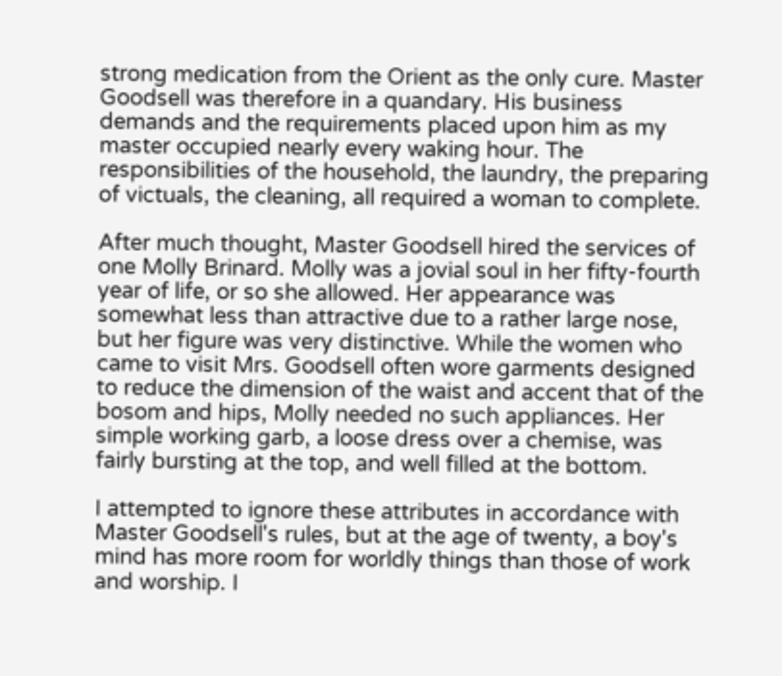strong medication from the Orient as the only cure. Master Goodsell was therefore in a quandary. His business demands and the requirements placed upon him as my master occupied nearly every waking hour. The responsibilities of the household, the laundry, the preparing of victuals, the cleaning, all required a woman to complete.

After much thought, Master Goodsell hired the services of one Molly Brinard. Molly was a jovial soul in her fifty-fourth year of life, or so she allowed. Her appearance was somewhat less than attractive due to a rather large nose, but her figure was very distinctive. While the women who came to visit Mrs. Goodsell often wore garments designed to reduce the dimension of the waist and accent that of the bosom and hips, Molly needed no such appliances. Her simple working garb, a loose dress over a chemise, was fairly bursting at the top, and well filled at the bottom.

I attempted to ignore these attributes in accordance with Master Goodsell's rules, but at the age of twenty, a boy's mind has more room for worldly things than those of work and worship. I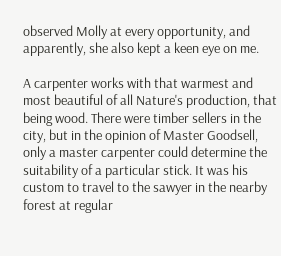observed Molly at every opportunity, and apparently, she also kept a keen eye on me.

A carpenter works with that warmest and most beautiful of all Nature's production, that being wood. There were timber sellers in the city, but in the opinion of Master Goodsell, only a master carpenter could determine the suitability of a particular stick. It was his custom to travel to the sawyer in the nearby forest at regular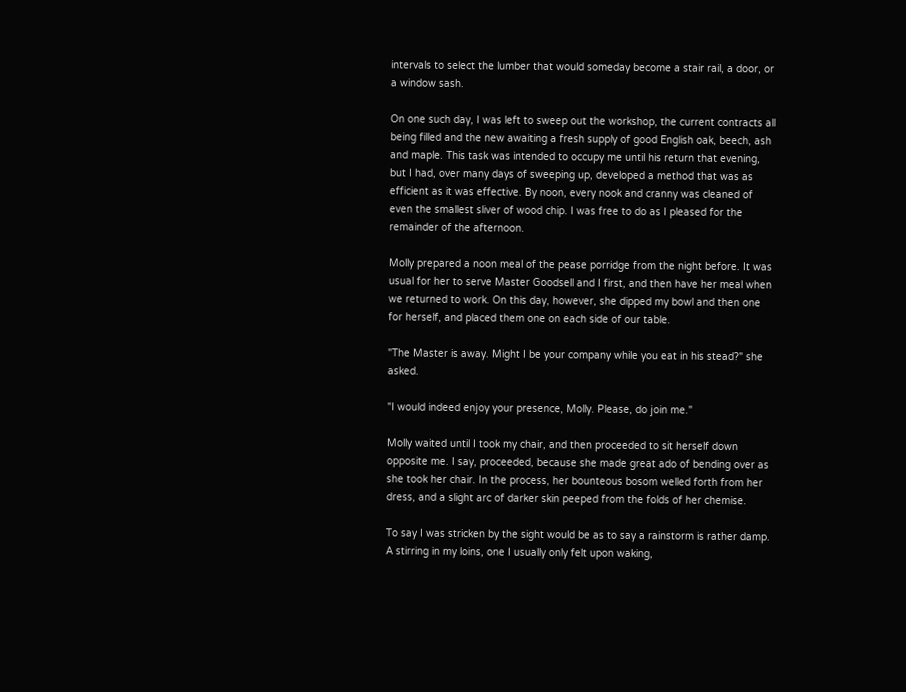intervals to select the lumber that would someday become a stair rail, a door, or a window sash.

On one such day, I was left to sweep out the workshop, the current contracts all being filled and the new awaiting a fresh supply of good English oak, beech, ash and maple. This task was intended to occupy me until his return that evening, but I had, over many days of sweeping up, developed a method that was as efficient as it was effective. By noon, every nook and cranny was cleaned of even the smallest sliver of wood chip. I was free to do as I pleased for the remainder of the afternoon.

Molly prepared a noon meal of the pease porridge from the night before. It was usual for her to serve Master Goodsell and I first, and then have her meal when we returned to work. On this day, however, she dipped my bowl and then one for herself, and placed them one on each side of our table.

"The Master is away. Might I be your company while you eat in his stead?" she asked.

"I would indeed enjoy your presence, Molly. Please, do join me."

Molly waited until I took my chair, and then proceeded to sit herself down opposite me. I say, proceeded, because she made great ado of bending over as she took her chair. In the process, her bounteous bosom welled forth from her dress, and a slight arc of darker skin peeped from the folds of her chemise.

To say I was stricken by the sight would be as to say a rainstorm is rather damp. A stirring in my loins, one I usually only felt upon waking,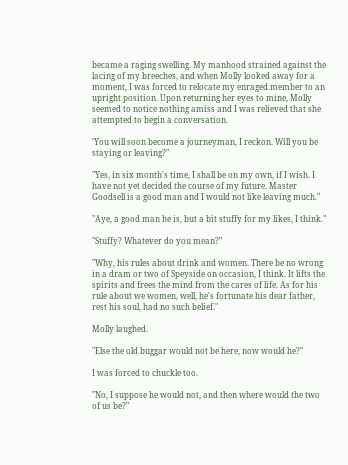became a raging swelling. My manhood strained against the lacing of my breeches, and when Molly looked away for a moment, I was forced to relocate my enraged member to an upright position. Upon returning her eyes to mine, Molly seemed to notice nothing amiss and I was relieved that she attempted to begin a conversation.

'You will soon become a journeyman, I reckon. Will you be staying or leaving?"

"Yes, in six month's time, I shall be on my own, if I wish. I have not yet decided the course of my future. Master Goodsell is a good man and I would not like leaving much."

"Aye, a good man he is, but a bit stuffy for my likes, I think."

"Stuffy? Whatever do you mean?"

"Why, his rules about drink and women. There be no wrong in a dram or two of Speyside on occasion, I think. It lifts the spirits and frees the mind from the cares of life. As for his rule about we women, well, he's fortunate his dear father, rest his soul, had no such belief."

Molly laughed.

"Else the old buggar would not be here, now would he?"

I was forced to chuckle too.

"No, I suppose he would not, and then where would the two of us be?"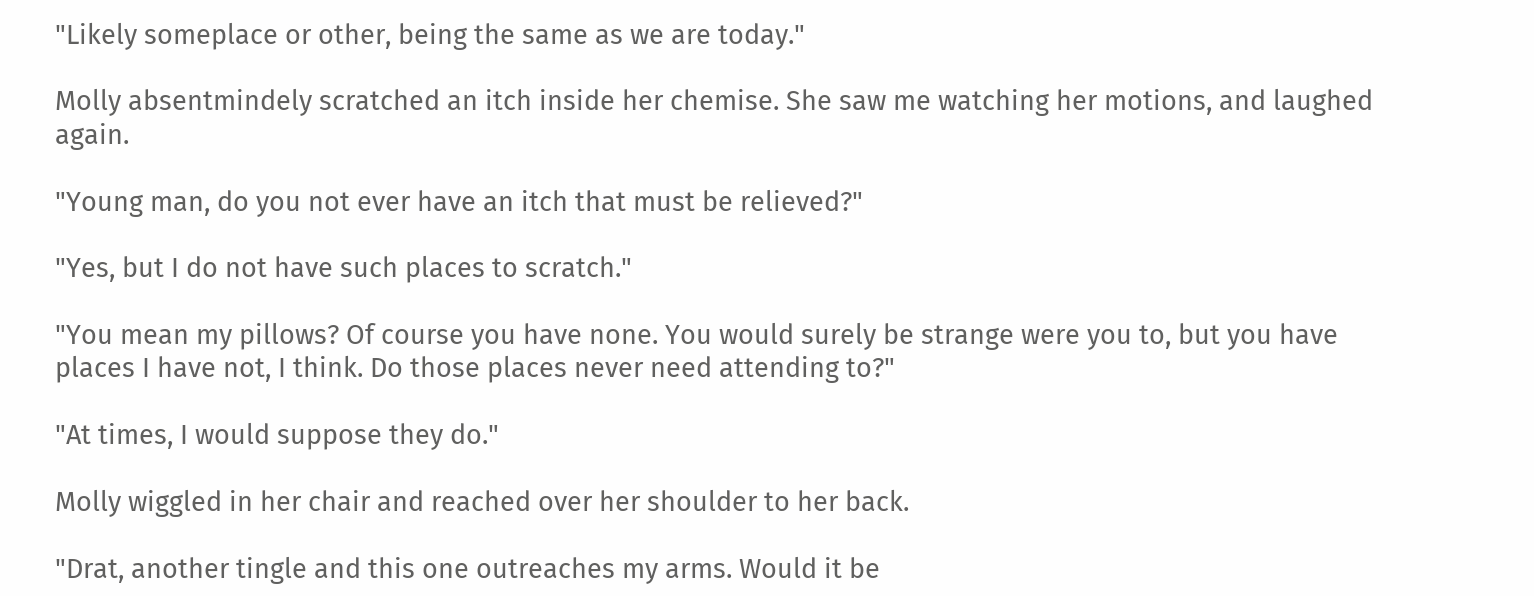"Likely someplace or other, being the same as we are today."

Molly absentmindely scratched an itch inside her chemise. She saw me watching her motions, and laughed again.

"Young man, do you not ever have an itch that must be relieved?"

"Yes, but I do not have such places to scratch."

"You mean my pillows? Of course you have none. You would surely be strange were you to, but you have places I have not, I think. Do those places never need attending to?"

"At times, I would suppose they do."

Molly wiggled in her chair and reached over her shoulder to her back.

"Drat, another tingle and this one outreaches my arms. Would it be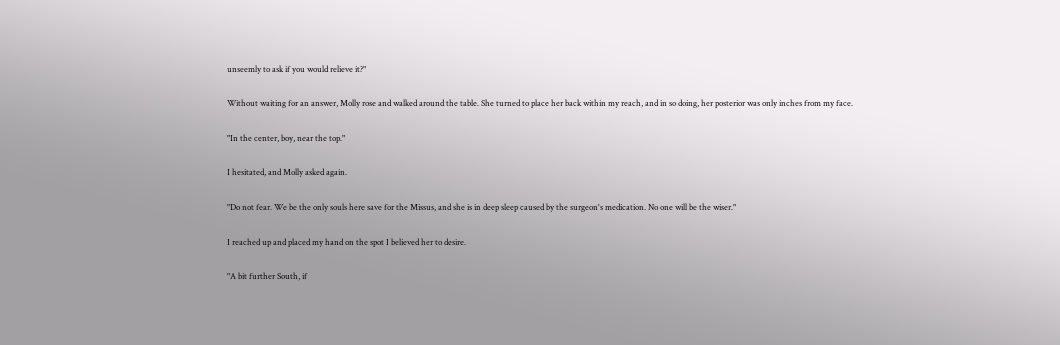unseemly to ask if you would relieve it?"

Without waiting for an answer, Molly rose and walked around the table. She turned to place her back within my reach, and in so doing, her posterior was only inches from my face.

"In the center, boy, near the top."

I hesitated, and Molly asked again.

"Do not fear. We be the only souls here save for the Missus, and she is in deep sleep caused by the surgeon's medication. No one will be the wiser."

I reached up and placed my hand on the spot I believed her to desire.

"A bit further South, if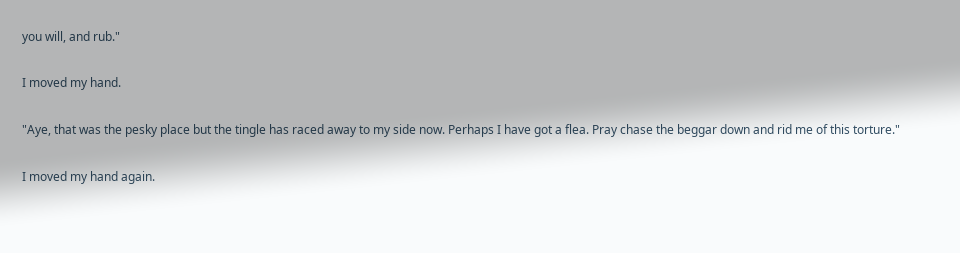you will, and rub."

I moved my hand.

"Aye, that was the pesky place but the tingle has raced away to my side now. Perhaps I have got a flea. Pray chase the beggar down and rid me of this torture."

I moved my hand again.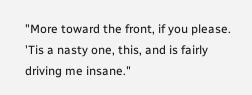"More toward the front, if you please. 'Tis a nasty one, this, and is fairly driving me insane."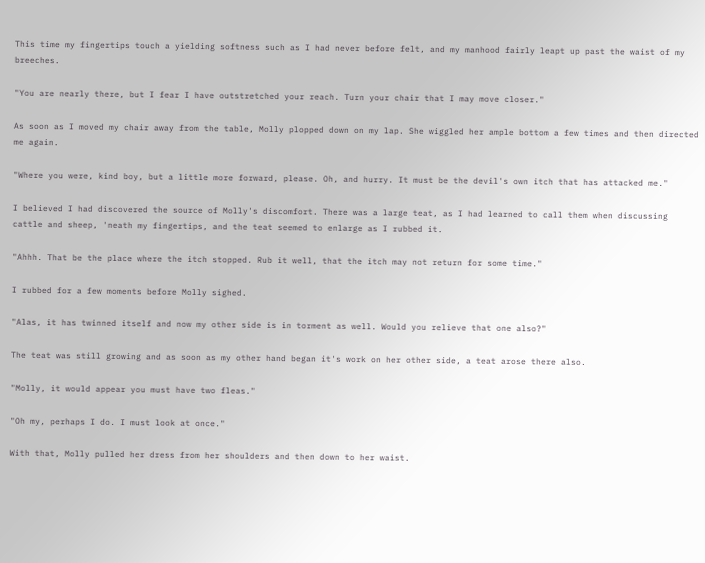This time my fingertips touch a yielding softness such as I had never before felt, and my manhood fairly leapt up past the waist of my breeches.

"You are nearly there, but I fear I have outstretched your reach. Turn your chair that I may move closer."

As soon as I moved my chair away from the table, Molly plopped down on my lap. She wiggled her ample bottom a few times and then directed me again.

"Where you were, kind boy, but a little more forward, please. Oh, and hurry. It must be the devil's own itch that has attacked me."

I believed I had discovered the source of Molly's discomfort. There was a large teat, as I had learned to call them when discussing cattle and sheep, 'neath my fingertips, and the teat seemed to enlarge as I rubbed it.

"Ahhh. That be the place where the itch stopped. Rub it well, that the itch may not return for some time."

I rubbed for a few moments before Molly sighed.

"Alas, it has twinned itself and now my other side is in torment as well. Would you relieve that one also?"

The teat was still growing and as soon as my other hand began it's work on her other side, a teat arose there also.

"Molly, it would appear you must have two fleas."

"Oh my, perhaps I do. I must look at once."

With that, Molly pulled her dress from her shoulders and then down to her waist.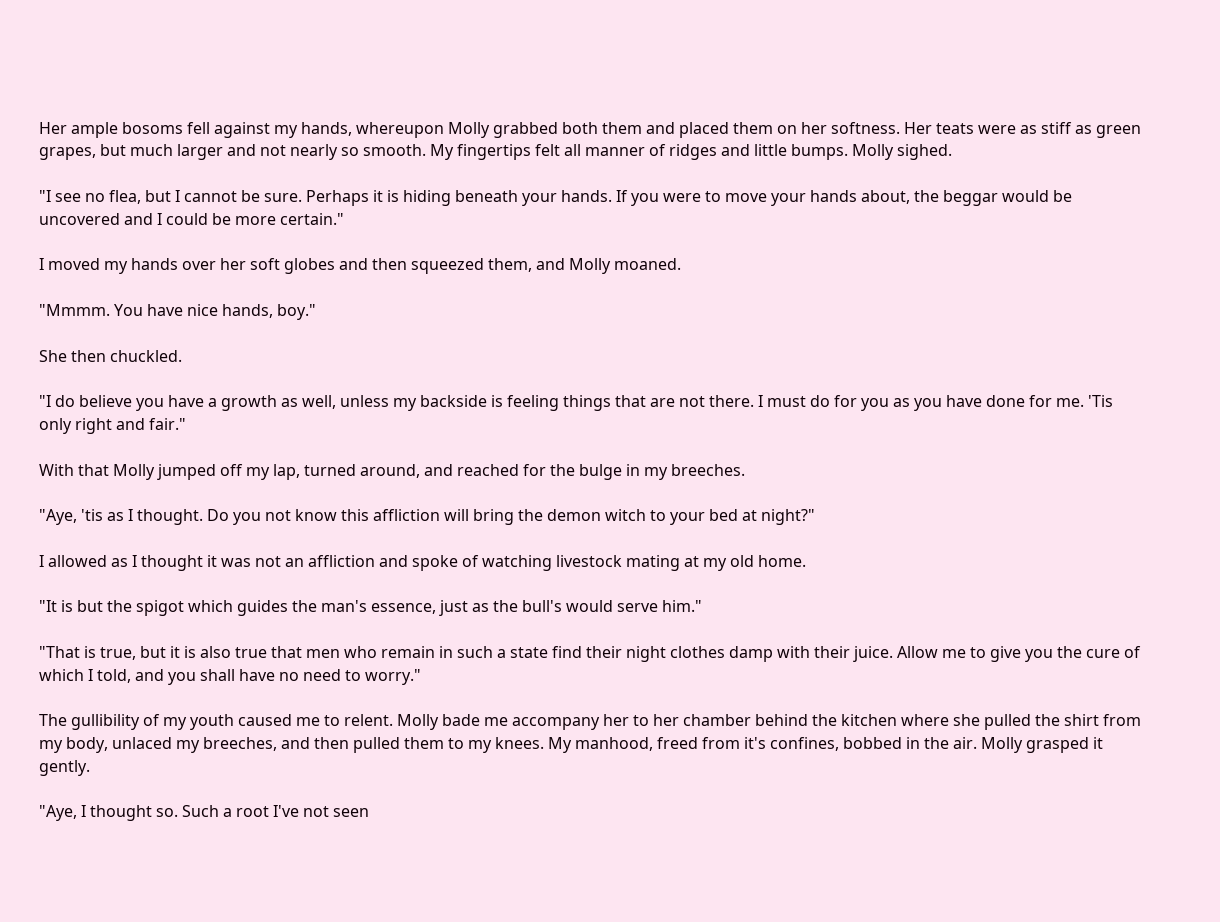Her ample bosoms fell against my hands, whereupon Molly grabbed both them and placed them on her softness. Her teats were as stiff as green grapes, but much larger and not nearly so smooth. My fingertips felt all manner of ridges and little bumps. Molly sighed.

"I see no flea, but I cannot be sure. Perhaps it is hiding beneath your hands. If you were to move your hands about, the beggar would be uncovered and I could be more certain."

I moved my hands over her soft globes and then squeezed them, and Molly moaned.

"Mmmm. You have nice hands, boy."

She then chuckled.

"I do believe you have a growth as well, unless my backside is feeling things that are not there. I must do for you as you have done for me. 'Tis only right and fair."

With that Molly jumped off my lap, turned around, and reached for the bulge in my breeches.

"Aye, 'tis as I thought. Do you not know this affliction will bring the demon witch to your bed at night?"

I allowed as I thought it was not an affliction and spoke of watching livestock mating at my old home.

"It is but the spigot which guides the man's essence, just as the bull's would serve him."

"That is true, but it is also true that men who remain in such a state find their night clothes damp with their juice. Allow me to give you the cure of which I told, and you shall have no need to worry."

The gullibility of my youth caused me to relent. Molly bade me accompany her to her chamber behind the kitchen where she pulled the shirt from my body, unlaced my breeches, and then pulled them to my knees. My manhood, freed from it's confines, bobbed in the air. Molly grasped it gently.

"Aye, I thought so. Such a root I've not seen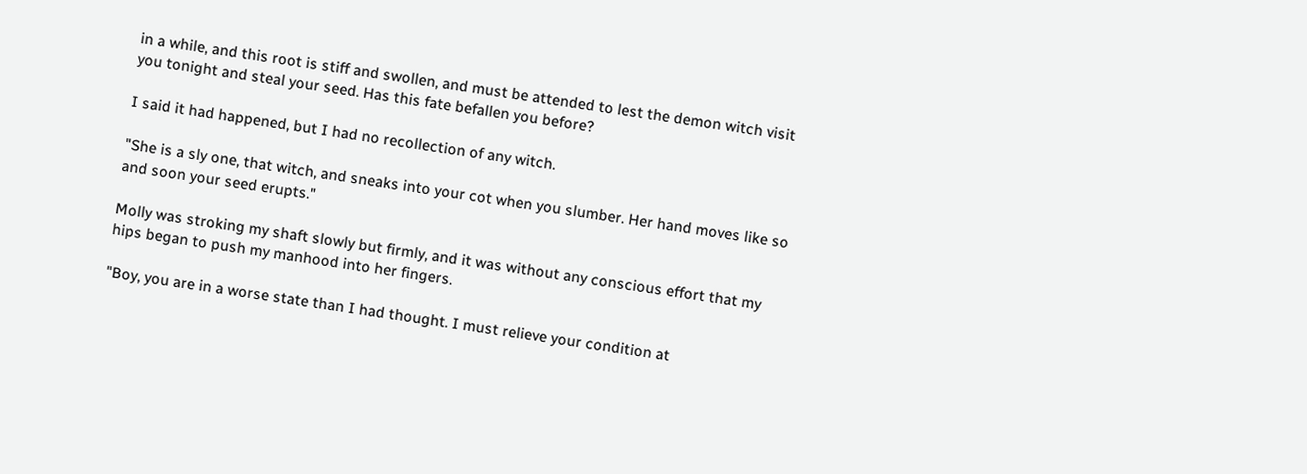in a while, and this root is stiff and swollen, and must be attended to lest the demon witch visit you tonight and steal your seed. Has this fate befallen you before?

I said it had happened, but I had no recollection of any witch.

"She is a sly one, that witch, and sneaks into your cot when you slumber. Her hand moves like so and soon your seed erupts."

Molly was stroking my shaft slowly but firmly, and it was without any conscious effort that my hips began to push my manhood into her fingers.

"Boy, you are in a worse state than I had thought. I must relieve your condition at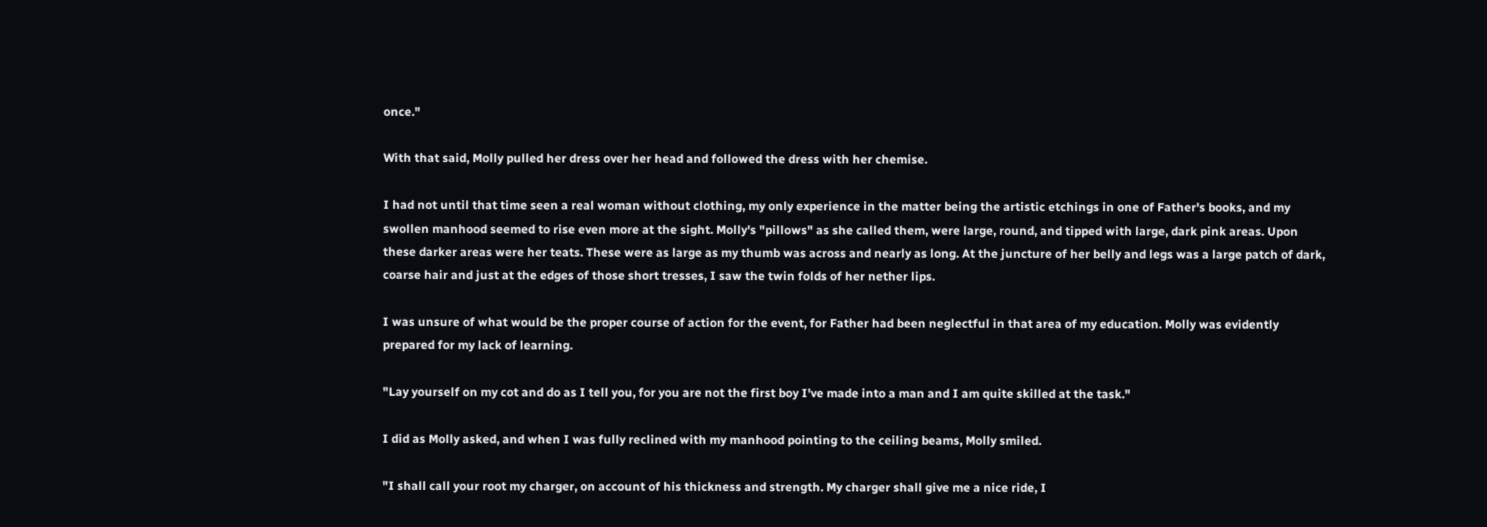once."

With that said, Molly pulled her dress over her head and followed the dress with her chemise.

I had not until that time seen a real woman without clothing, my only experience in the matter being the artistic etchings in one of Father's books, and my swollen manhood seemed to rise even more at the sight. Molly's "pillows" as she called them, were large, round, and tipped with large, dark pink areas. Upon these darker areas were her teats. These were as large as my thumb was across and nearly as long. At the juncture of her belly and legs was a large patch of dark, coarse hair and just at the edges of those short tresses, I saw the twin folds of her nether lips.

I was unsure of what would be the proper course of action for the event, for Father had been neglectful in that area of my education. Molly was evidently prepared for my lack of learning.

"Lay yourself on my cot and do as I tell you, for you are not the first boy I've made into a man and I am quite skilled at the task."

I did as Molly asked, and when I was fully reclined with my manhood pointing to the ceiling beams, Molly smiled.

"I shall call your root my charger, on account of his thickness and strength. My charger shall give me a nice ride, I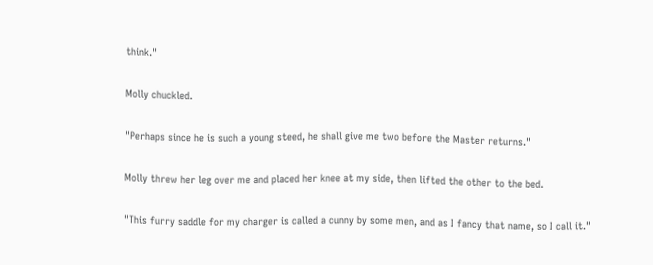think."

Molly chuckled.

"Perhaps since he is such a young steed, he shall give me two before the Master returns."

Molly threw her leg over me and placed her knee at my side, then lifted the other to the bed.

"This furry saddle for my charger is called a cunny by some men, and as I fancy that name, so I call it."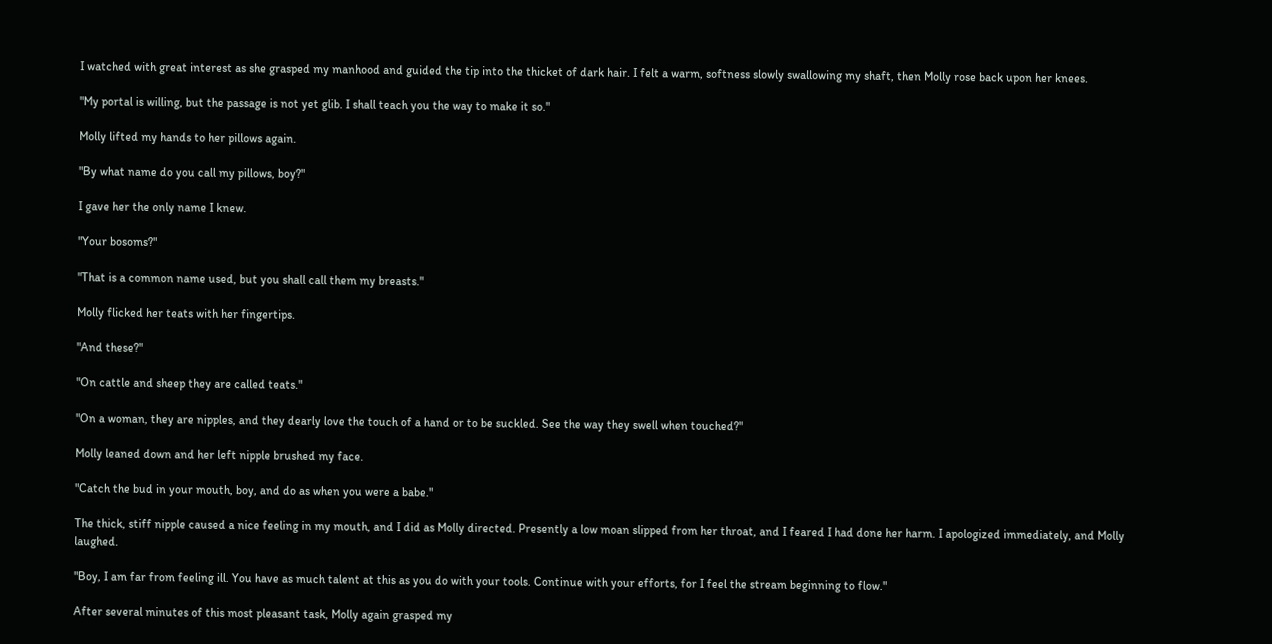I watched with great interest as she grasped my manhood and guided the tip into the thicket of dark hair. I felt a warm, softness slowly swallowing my shaft, then Molly rose back upon her knees.

"My portal is willing, but the passage is not yet glib. I shall teach you the way to make it so."

Molly lifted my hands to her pillows again.

"By what name do you call my pillows, boy?"

I gave her the only name I knew.

"Your bosoms?"

"That is a common name used, but you shall call them my breasts."

Molly flicked her teats with her fingertips.

"And these?"

"On cattle and sheep they are called teats."

"On a woman, they are nipples, and they dearly love the touch of a hand or to be suckled. See the way they swell when touched?"

Molly leaned down and her left nipple brushed my face.

"Catch the bud in your mouth, boy, and do as when you were a babe."

The thick, stiff nipple caused a nice feeling in my mouth, and I did as Molly directed. Presently a low moan slipped from her throat, and I feared I had done her harm. I apologized immediately, and Molly laughed.

"Boy, I am far from feeling ill. You have as much talent at this as you do with your tools. Continue with your efforts, for I feel the stream beginning to flow."

After several minutes of this most pleasant task, Molly again grasped my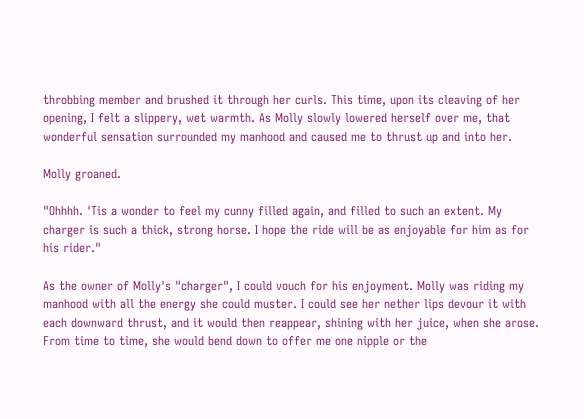throbbing member and brushed it through her curls. This time, upon its cleaving of her opening, I felt a slippery, wet warmth. As Molly slowly lowered herself over me, that wonderful sensation surrounded my manhood and caused me to thrust up and into her.

Molly groaned.

"Ohhhh. 'Tis a wonder to feel my cunny filled again, and filled to such an extent. My charger is such a thick, strong horse. I hope the ride will be as enjoyable for him as for his rider."

As the owner of Molly's "charger", I could vouch for his enjoyment. Molly was riding my manhood with all the energy she could muster. I could see her nether lips devour it with each downward thrust, and it would then reappear, shining with her juice, when she arose. From time to time, she would bend down to offer me one nipple or the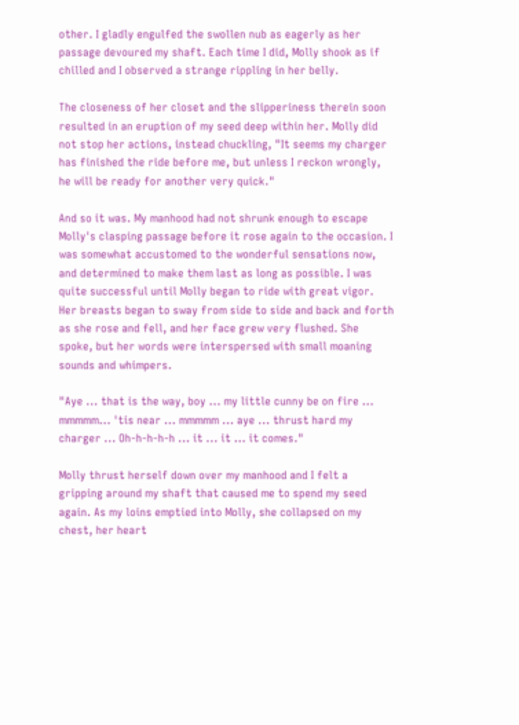other. I gladly engulfed the swollen nub as eagerly as her passage devoured my shaft. Each time I did, Molly shook as if chilled and I observed a strange rippling in her belly.

The closeness of her closet and the slipperiness therein soon resulted in an eruption of my seed deep within her. Molly did not stop her actions, instead chuckling, "It seems my charger has finished the ride before me, but unless I reckon wrongly, he will be ready for another very quick."

And so it was. My manhood had not shrunk enough to escape Molly's clasping passage before it rose again to the occasion. I was somewhat accustomed to the wonderful sensations now, and determined to make them last as long as possible. I was quite successful until Molly began to ride with great vigor. Her breasts began to sway from side to side and back and forth as she rose and fell, and her face grew very flushed. She spoke, but her words were interspersed with small moaning sounds and whimpers.

"Aye ... that is the way, boy ... my little cunny be on fire ... mmmmm... 'tis near ... mmmmm ... aye ... thrust hard my charger ... Oh-h-h-h-h ... it ... it ... it comes."

Molly thrust herself down over my manhood and I felt a gripping around my shaft that caused me to spend my seed again. As my loins emptied into Molly, she collapsed on my chest, her heart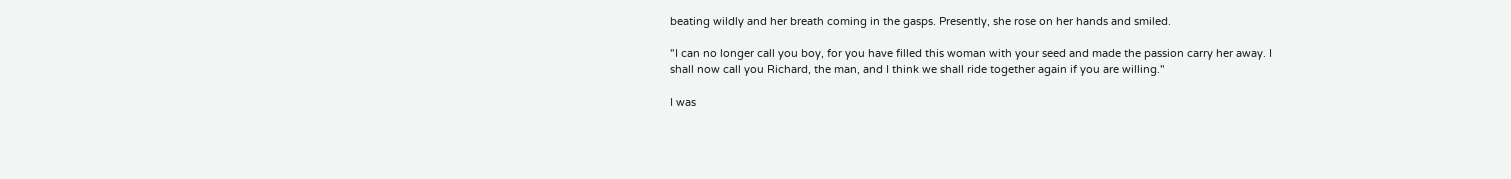beating wildly and her breath coming in the gasps. Presently, she rose on her hands and smiled.

"I can no longer call you boy, for you have filled this woman with your seed and made the passion carry her away. I shall now call you Richard, the man, and I think we shall ride together again if you are willing."

I was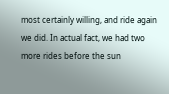most certainly willing, and ride again we did. In actual fact, we had two more rides before the sun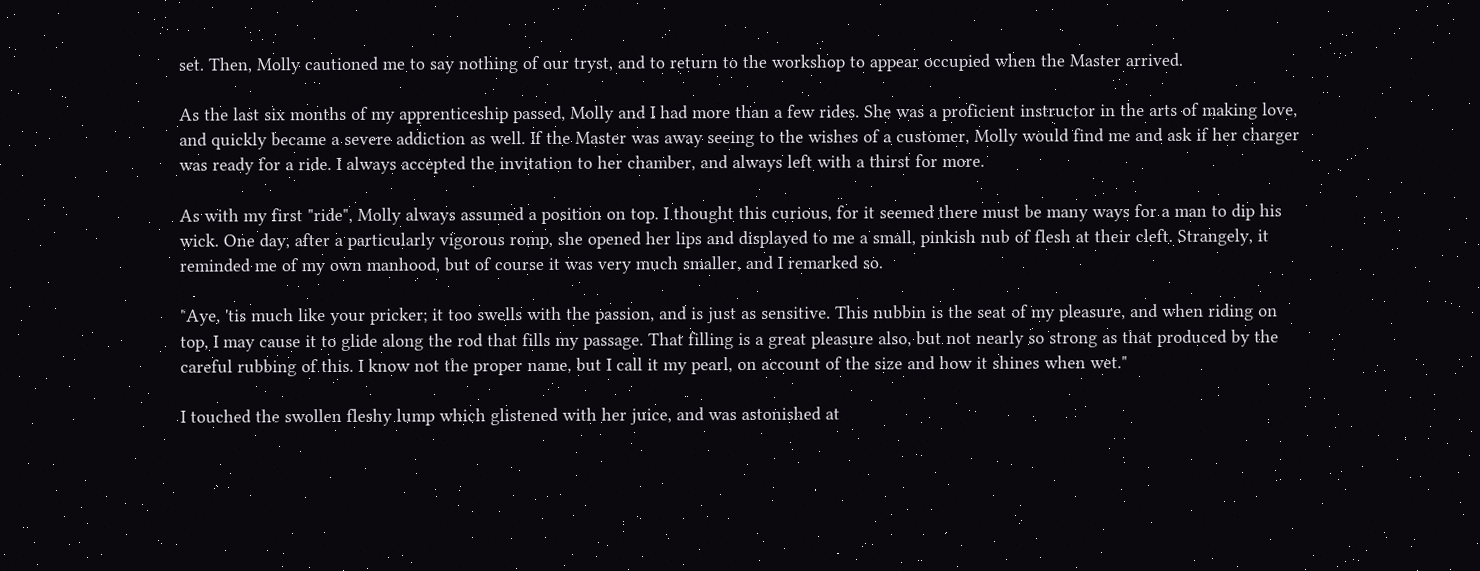set. Then, Molly cautioned me to say nothing of our tryst, and to return to the workshop to appear occupied when the Master arrived.

As the last six months of my apprenticeship passed, Molly and I had more than a few rides. She was a proficient instructor in the arts of making love, and quickly became a severe addiction as well. If the Master was away seeing to the wishes of a customer, Molly would find me and ask if her charger was ready for a ride. I always accepted the invitation to her chamber, and always left with a thirst for more.

As with my first "ride", Molly always assumed a position on top. I thought this curious, for it seemed there must be many ways for a man to dip his wick. One day, after a particularly vigorous romp, she opened her lips and displayed to me a small, pinkish nub of flesh at their cleft. Strangely, it reminded me of my own manhood, but of course it was very much smaller, and I remarked so.

"Aye, 'tis much like your pricker; it too swells with the passion, and is just as sensitive. This nubbin is the seat of my pleasure, and when riding on top, I may cause it to glide along the rod that fills my passage. That filling is a great pleasure also, but not nearly so strong as that produced by the careful rubbing of this. I know not the proper name, but I call it my pearl, on account of the size and how it shines when wet."

I touched the swollen fleshy lump which glistened with her juice, and was astonished at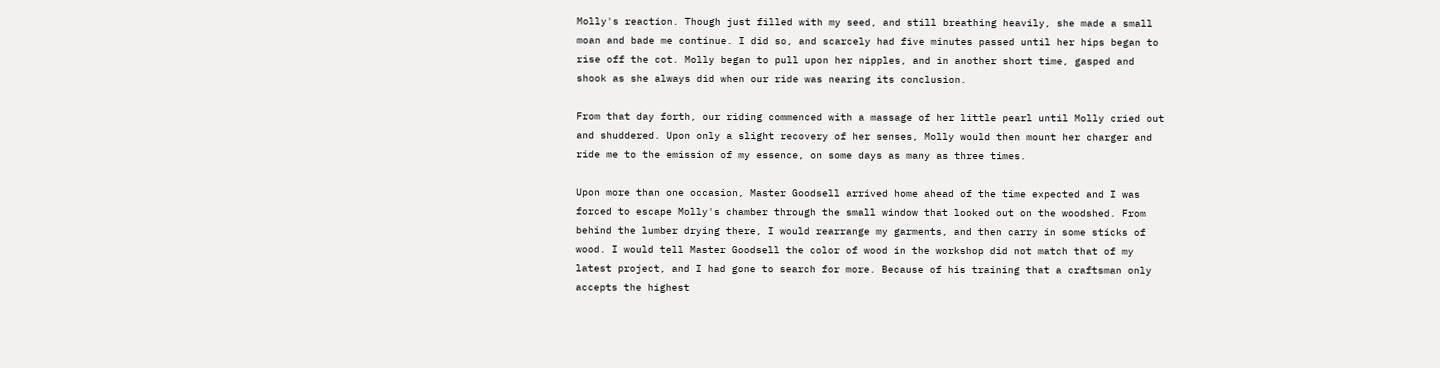Molly's reaction. Though just filled with my seed, and still breathing heavily, she made a small moan and bade me continue. I did so, and scarcely had five minutes passed until her hips began to rise off the cot. Molly began to pull upon her nipples, and in another short time, gasped and shook as she always did when our ride was nearing its conclusion.

From that day forth, our riding commenced with a massage of her little pearl until Molly cried out and shuddered. Upon only a slight recovery of her senses, Molly would then mount her charger and ride me to the emission of my essence, on some days as many as three times.

Upon more than one occasion, Master Goodsell arrived home ahead of the time expected and I was forced to escape Molly's chamber through the small window that looked out on the woodshed. From behind the lumber drying there, I would rearrange my garments, and then carry in some sticks of wood. I would tell Master Goodsell the color of wood in the workshop did not match that of my latest project, and I had gone to search for more. Because of his training that a craftsman only accepts the highest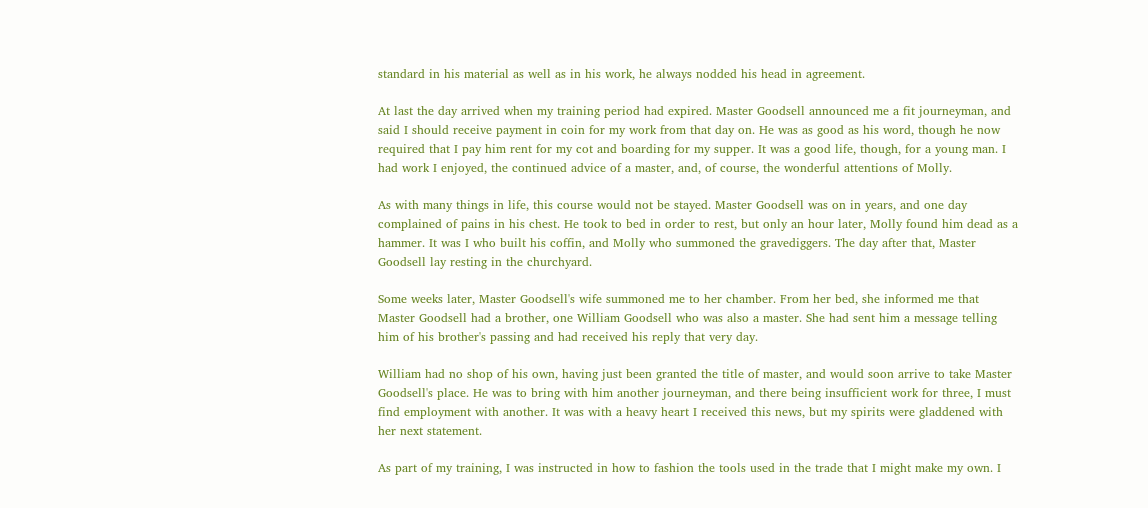standard in his material as well as in his work, he always nodded his head in agreement.

At last the day arrived when my training period had expired. Master Goodsell announced me a fit journeyman, and said I should receive payment in coin for my work from that day on. He was as good as his word, though he now required that I pay him rent for my cot and boarding for my supper. It was a good life, though, for a young man. I had work I enjoyed, the continued advice of a master, and, of course, the wonderful attentions of Molly.

As with many things in life, this course would not be stayed. Master Goodsell was on in years, and one day complained of pains in his chest. He took to bed in order to rest, but only an hour later, Molly found him dead as a hammer. It was I who built his coffin, and Molly who summoned the gravediggers. The day after that, Master Goodsell lay resting in the churchyard.

Some weeks later, Master Goodsell's wife summoned me to her chamber. From her bed, she informed me that Master Goodsell had a brother, one William Goodsell who was also a master. She had sent him a message telling him of his brother's passing and had received his reply that very day.

William had no shop of his own, having just been granted the title of master, and would soon arrive to take Master Goodsell's place. He was to bring with him another journeyman, and there being insufficient work for three, I must find employment with another. It was with a heavy heart I received this news, but my spirits were gladdened with her next statement.

As part of my training, I was instructed in how to fashion the tools used in the trade that I might make my own. I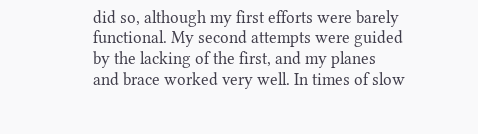did so, although my first efforts were barely functional. My second attempts were guided by the lacking of the first, and my planes and brace worked very well. In times of slow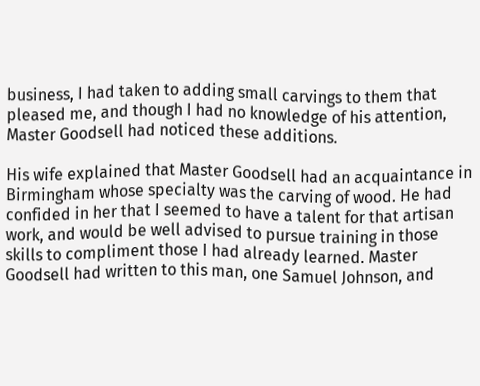business, I had taken to adding small carvings to them that pleased me, and though I had no knowledge of his attention, Master Goodsell had noticed these additions.

His wife explained that Master Goodsell had an acquaintance in Birmingham whose specialty was the carving of wood. He had confided in her that I seemed to have a talent for that artisan work, and would be well advised to pursue training in those skills to compliment those I had already learned. Master Goodsell had written to this man, one Samuel Johnson, and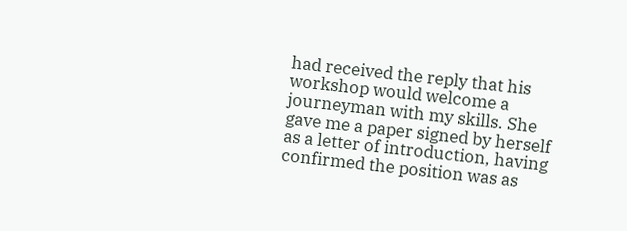had received the reply that his workshop would welcome a journeyman with my skills. She gave me a paper signed by herself as a letter of introduction, having confirmed the position was as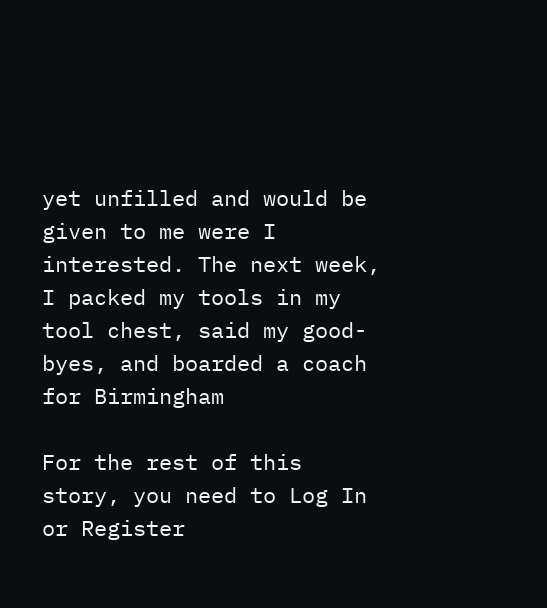yet unfilled and would be given to me were I interested. The next week, I packed my tools in my tool chest, said my good-byes, and boarded a coach for Birmingham

For the rest of this story, you need to Log In or Register